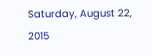Saturday, August 22, 2015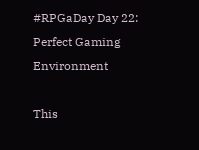#RPGaDay Day 22: Perfect Gaming Environment

This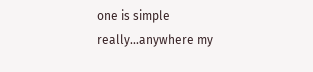one is simple really...anywhere my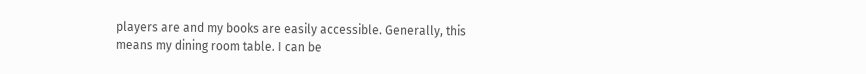players are and my books are easily accessible. Generally, this means my dining room table. I can be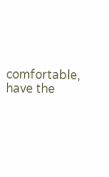comfortable, have the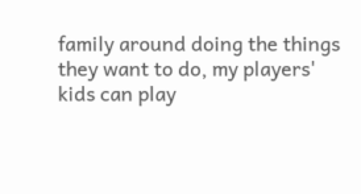family around doing the things they want to do, my players' kids can play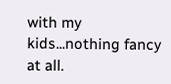with my kids...nothing fancy at all.